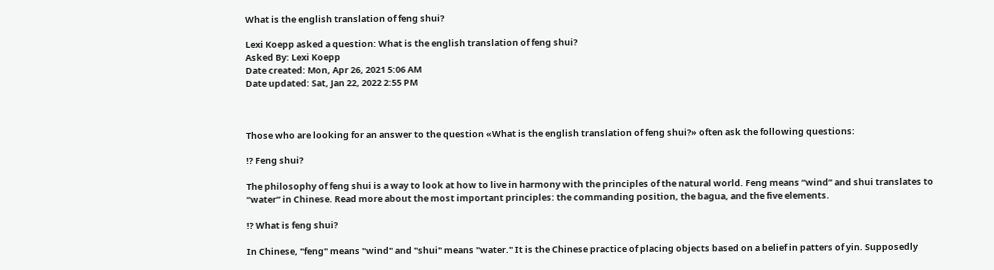What is the english translation of feng shui?

Lexi Koepp asked a question: What is the english translation of feng shui?
Asked By: Lexi Koepp
Date created: Mon, Apr 26, 2021 5:06 AM
Date updated: Sat, Jan 22, 2022 2:55 PM



Those who are looking for an answer to the question «What is the english translation of feng shui?» often ask the following questions:

⁉ Feng shui?

The philosophy of feng shui is a way to look at how to live in harmony with the principles of the natural world. Feng means “wind” and shui translates to “water” in Chinese. Read more about the most important principles: the commanding position, the bagua, and the five elements.

⁉ What is feng shui?

In Chinese, "feng" means "wind" and "shui" means "water." It is the Chinese practice of placing objects based on a belief in patters of yin. Supposedly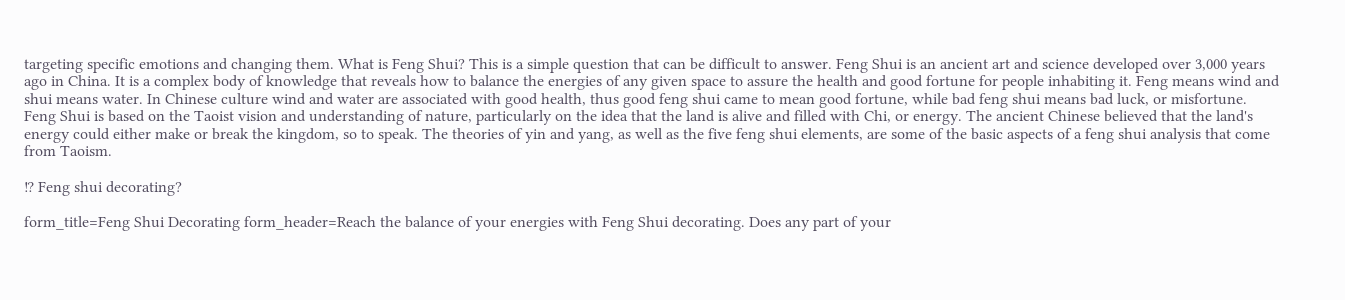targeting specific emotions and changing them. What is Feng Shui? This is a simple question that can be difficult to answer. Feng Shui is an ancient art and science developed over 3,000 years ago in China. It is a complex body of knowledge that reveals how to balance the energies of any given space to assure the health and good fortune for people inhabiting it. Feng means wind and shui means water. In Chinese culture wind and water are associated with good health, thus good feng shui came to mean good fortune, while bad feng shui means bad luck, or misfortune. Feng Shui is based on the Taoist vision and understanding of nature, particularly on the idea that the land is alive and filled with Chi, or energy. The ancient Chinese believed that the land's energy could either make or break the kingdom, so to speak. The theories of yin and yang, as well as the five feng shui elements, are some of the basic aspects of a feng shui analysis that come from Taoism.

⁉ Feng shui decorating?

form_title=Feng Shui Decorating form_header=Reach the balance of your energies with Feng Shui decorating. Does any part of your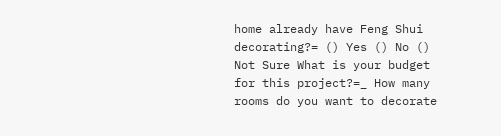home already have Feng Shui decorating?= () Yes () No () Not Sure What is your budget for this project?=_ How many rooms do you want to decorate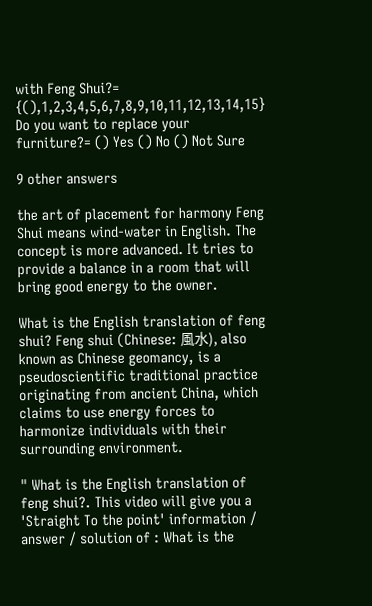with Feng Shui?= {(),1,2,3,4,5,6,7,8,9,10,11,12,13,14,15} Do you want to replace your furniture?= () Yes () No () Not Sure

9 other answers

the art of placement for harmony Feng Shui means wind-water in English. The concept is more advanced. It tries to provide a balance in a room that will bring good energy to the owner.

What is the English translation of feng shui? Feng shui (Chinese: 風水), also known as Chinese geomancy, is a pseudoscientific traditional practice originating from ancient China, which claims to use energy forces to harmonize individuals with their surrounding environment.

" What is the English translation of feng shui?. This video will give you a 'Straight To the point' information / answer / solution of : What is the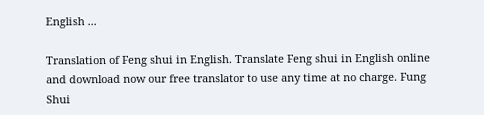English ...

Translation of Feng shui in English. Translate Feng shui in English online and download now our free translator to use any time at no charge. Fung Shui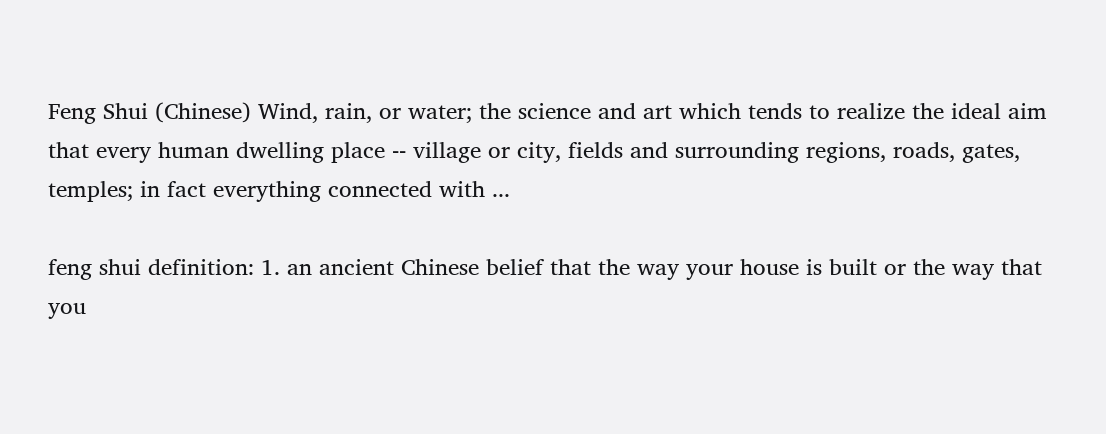Feng Shui (Chinese) Wind, rain, or water; the science and art which tends to realize the ideal aim that every human dwelling place -- village or city, fields and surrounding regions, roads, gates, temples; in fact everything connected with ...

feng shui definition: 1. an ancient Chinese belief that the way your house is built or the way that you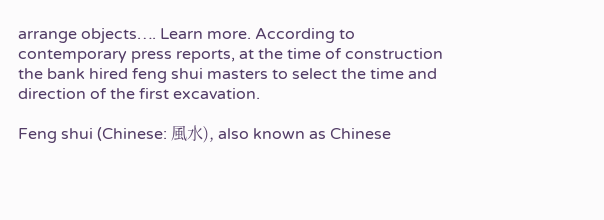arrange objects…. Learn more. According to contemporary press reports, at the time of construction the bank hired feng shui masters to select the time and direction of the first excavation.

Feng shui (Chinese: 風水), also known as Chinese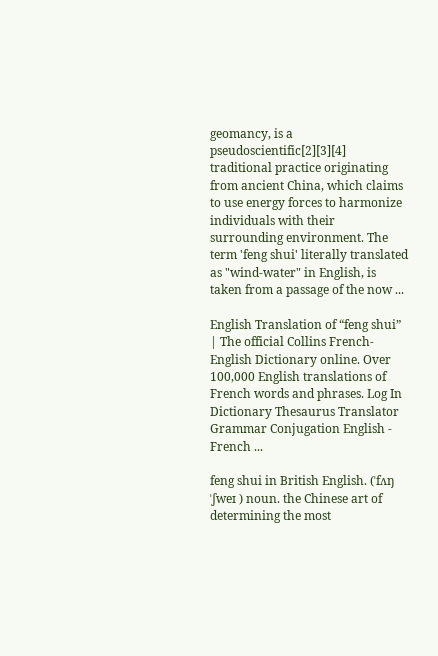geomancy, is a pseudoscientific[2][3][4] traditional practice originating from ancient China, which claims to use energy forces to harmonize individuals with their surrounding environment. The term 'feng shui' literally translated as "wind-water" in English, is taken from a passage of the now ...

English Translation of “feng shui” | The official Collins French-English Dictionary online. Over 100,000 English translations of French words and phrases. Log In Dictionary Thesaurus Translator Grammar Conjugation English - French ...

feng shui in British English. (ˈfʌŋ ˈʃweɪ ) noun. the Chinese art of determining the most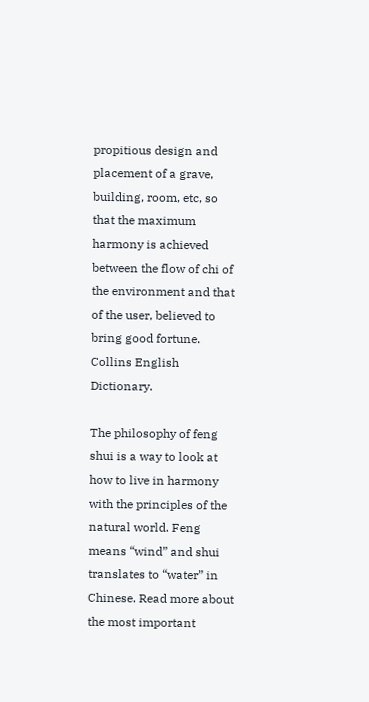propitious design and placement of a grave, building, room, etc, so that the maximum harmony is achieved between the flow of chi of the environment and that of the user, believed to bring good fortune. Collins English Dictionary.

The philosophy of feng shui is a way to look at how to live in harmony with the principles of the natural world. Feng means “wind” and shui translates to “water” in Chinese. Read more about the most important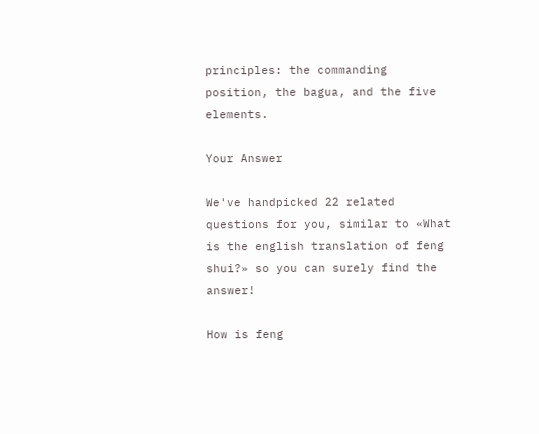principles: the commanding position, the bagua, and the five elements.

Your Answer

We've handpicked 22 related questions for you, similar to «What is the english translation of feng shui?» so you can surely find the answer!

How is feng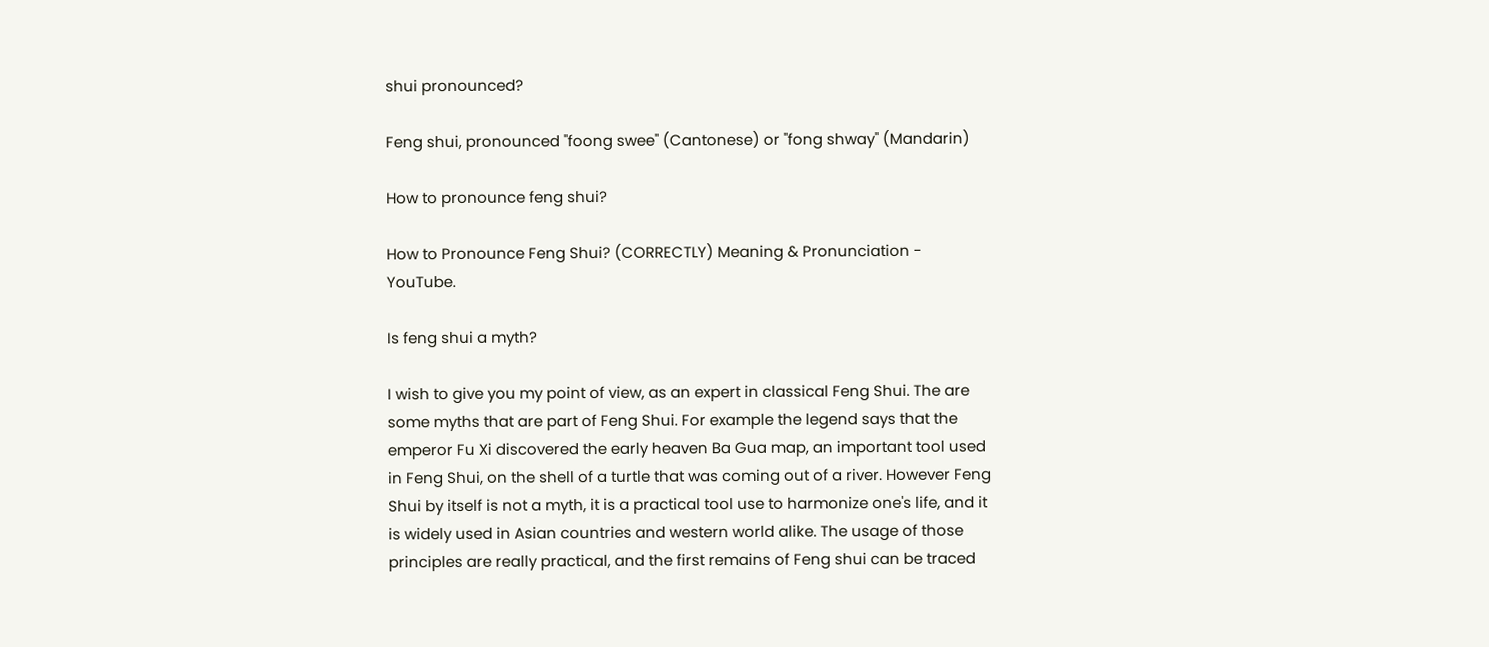shui pronounced?

Feng shui, pronounced "foong swee" (Cantonese) or "fong shway" (Mandarin)

How to pronounce feng shui?

How to Pronounce Feng Shui? (CORRECTLY) Meaning & Pronunciation - YouTube.

Is feng shui a myth?

I wish to give you my point of view, as an expert in classical Feng Shui. The are some myths that are part of Feng Shui. For example the legend says that the emperor Fu Xi discovered the early heaven Ba Gua map, an important tool used in Feng Shui, on the shell of a turtle that was coming out of a river. However Feng Shui by itself is not a myth, it is a practical tool use to harmonize one's life, and it is widely used in Asian countries and western world alike. The usage of those principles are really practical, and the first remains of Feng shui can be traced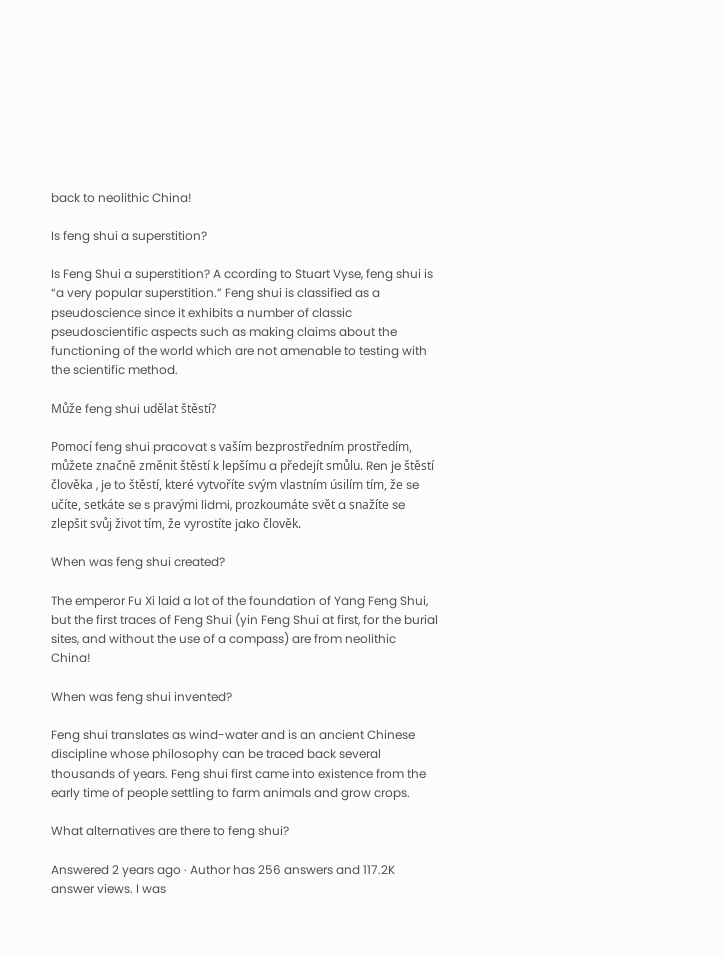back to neolithic China!

Is feng shui a superstition?

Is Feng Shui a superstition? A ccording to Stuart Vyse, feng shui is “a very popular superstition.” Feng shui is classified as a pseudoscience since it exhibits a number of classic pseudoscientific aspects such as making claims about the functioning of the world which are not amenable to testing with the scientific method.

Může feng shui udělat štěstí?

Pomocí feng shui pracovat s vaším bezprostředním prostředím, můžete značně změnit štěstí k lepšímu a předejít smůlu. Ren je štěstí člověka , je to štěstí, které vytvoříte svým vlastním úsilím tím, že se učíte, setkáte se s pravými lidmi, prozkoumáte svět a snažíte se zlepšit svůj život tím, že vyrostíte jako člověk.

When was feng shui created?

The emperor Fu Xi laid a lot of the foundation of Yang Feng Shui, but the first traces of Feng Shui (yin Feng Shui at first, for the burial sites, and without the use of a compass) are from neolithic China!

When was feng shui invented?

Feng shui translates as wind-water and is an ancient Chinese discipline whose philosophy can be traced back several thousands of years. Feng shui first came into existence from the early time of people settling to farm animals and grow crops.

What alternatives are there to feng shui?

Answered 2 years ago · Author has 256 answers and 117.2K answer views. I was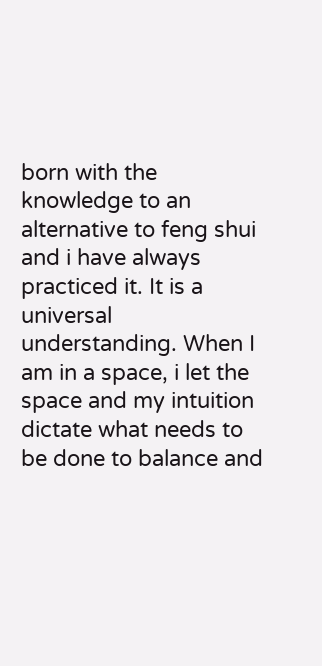born with the knowledge to an alternative to feng shui and i have always practiced it. It is a universal understanding. When I am in a space, i let the space and my intuition dictate what needs to be done to balance and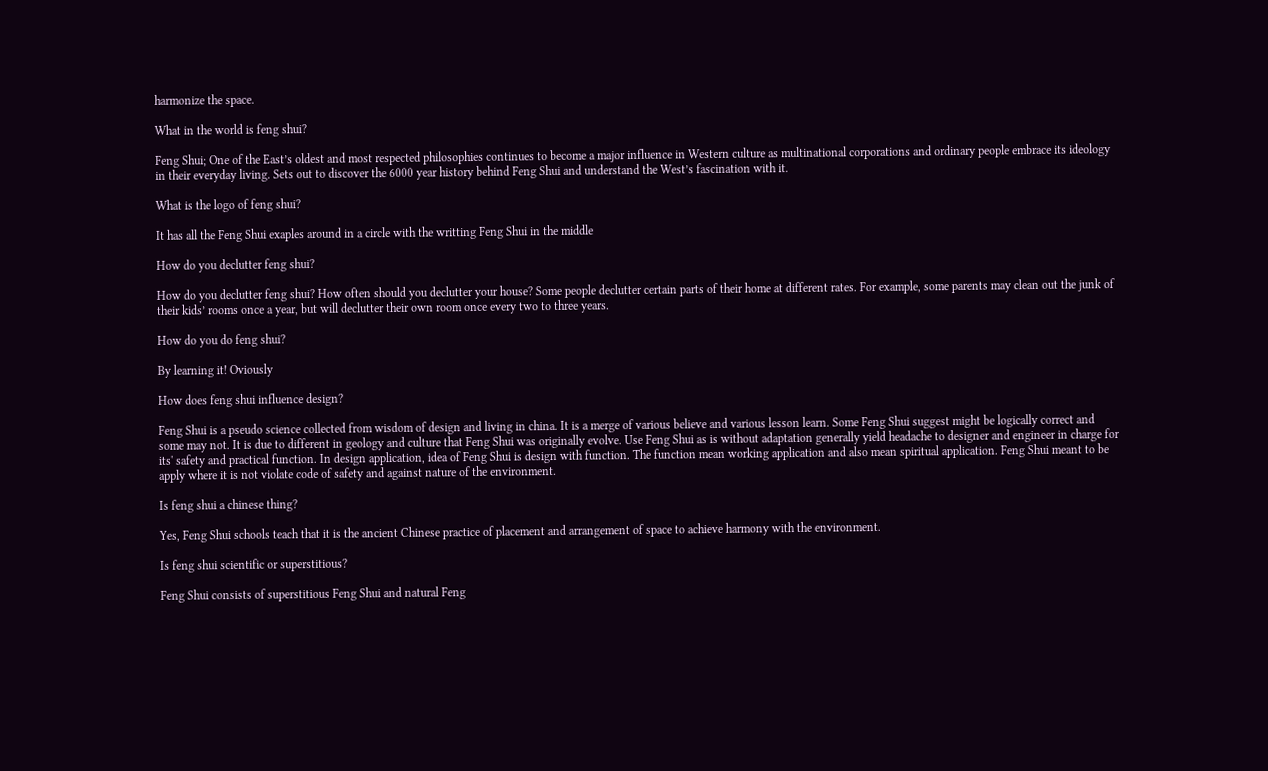harmonize the space.

What in the world is feng shui?

Feng Shui; One of the East’s oldest and most respected philosophies continues to become a major influence in Western culture as multinational corporations and ordinary people embrace its ideology in their everyday living. Sets out to discover the 6000 year history behind Feng Shui and understand the West’s fascination with it.

What is the logo of feng shui?

It has all the Feng Shui exaples around in a circle with the writting Feng Shui in the middle

How do you declutter feng shui?

How do you declutter feng shui? How often should you declutter your house? Some people declutter certain parts of their home at different rates. For example, some parents may clean out the junk of their kids’ rooms once a year, but will declutter their own room once every two to three years.

How do you do feng shui?

By learning it! Oviously

How does feng shui influence design?

Feng Shui is a pseudo science collected from wisdom of design and living in china. It is a merge of various believe and various lesson learn. Some Feng Shui suggest might be logically correct and some may not. It is due to different in geology and culture that Feng Shui was originally evolve. Use Feng Shui as is without adaptation generally yield headache to designer and engineer in charge for its' safety and practical function. In design application, idea of Feng Shui is design with function. The function mean working application and also mean spiritual application. Feng Shui meant to be apply where it is not violate code of safety and against nature of the environment.

Is feng shui a chinese thing?

Yes, Feng Shui schools teach that it is the ancient Chinese practice of placement and arrangement of space to achieve harmony with the environment.

Is feng shui scientific or superstitious?

Feng Shui consists of superstitious Feng Shui and natural Feng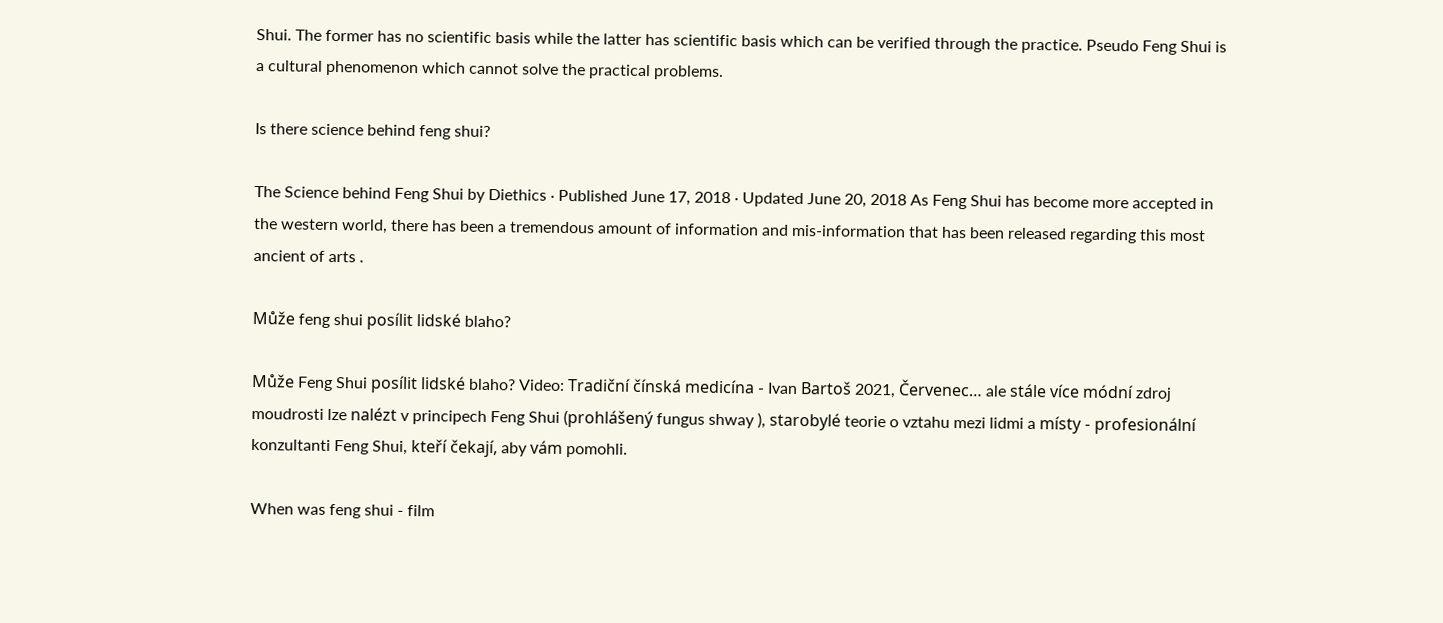Shui. The former has no scientific basis while the latter has scientific basis which can be verified through the practice. Pseudo Feng Shui is a cultural phenomenon which cannot solve the practical problems.

Is there science behind feng shui?

The Science behind Feng Shui by Diethics · Published June 17, 2018 · Updated June 20, 2018 As Feng Shui has become more accepted in the western world, there has been a tremendous amount of information and mis-information that has been released regarding this most ancient of arts .

Může feng shui posílit lidské blaho?

Může Feng Shui posílit lidské blaho? Video: Tradiční čínská medicína - Ivan Bartoš 2021, Červenec… ale stále více módní zdroj moudrosti lze nalézt v principech Feng Shui (prohlášený fungus shway ), starobylé teorie o vztahu mezi lidmi a místy - profesionální konzultanti Feng Shui, kteří čekají, aby vám pomohli.

When was feng shui - film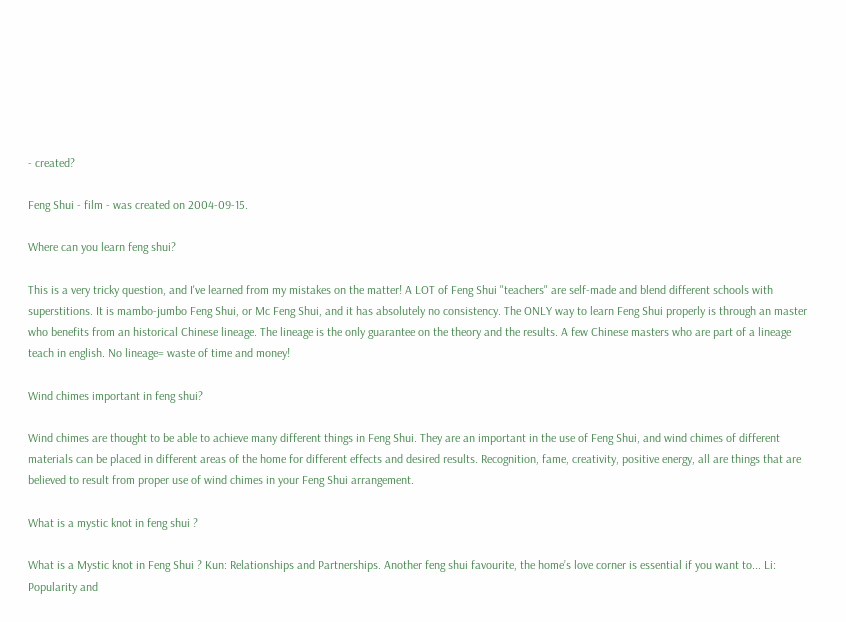- created?

Feng Shui - film - was created on 2004-09-15.

Where can you learn feng shui?

This is a very tricky question, and I've learned from my mistakes on the matter! A LOT of Feng Shui "teachers" are self-made and blend different schools with superstitions. It is mambo-jumbo Feng Shui, or Mc Feng Shui, and it has absolutely no consistency. The ONLY way to learn Feng Shui properly is through an master who benefits from an historical Chinese lineage. The lineage is the only guarantee on the theory and the results. A few Chinese masters who are part of a lineage teach in english. No lineage= waste of time and money!

Wind chimes important in feng shui?

Wind chimes are thought to be able to achieve many different things in Feng Shui. They are an important in the use of Feng Shui, and wind chimes of different materials can be placed in different areas of the home for different effects and desired results. Recognition, fame, creativity, positive energy, all are things that are believed to result from proper use of wind chimes in your Feng Shui arrangement.

What is a mystic knot in feng shui ?

What is a Mystic knot in Feng Shui ? Kun: Relationships and Partnerships. Another feng shui favourite, the home’s love corner is essential if you want to... Li: Popularity and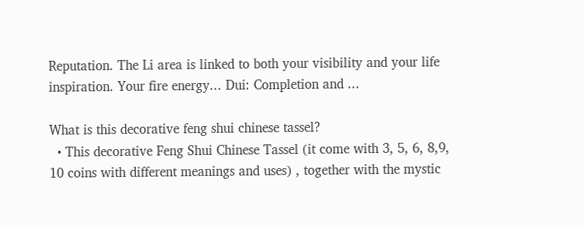Reputation. The Li area is linked to both your visibility and your life inspiration. Your fire energy... Dui: Completion and ...

What is this decorative feng shui chinese tassel?
  • This decorative Feng Shui Chinese Tassel (it come with 3, 5, 6, 8,9, 10 coins with different meanings and uses) , together with the mystic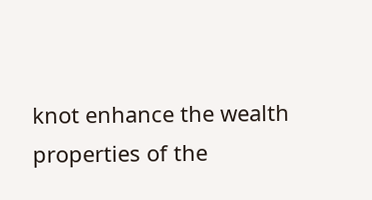knot enhance the wealth properties of the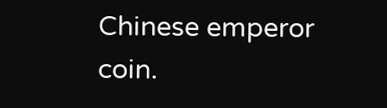Chinese emperor coin.